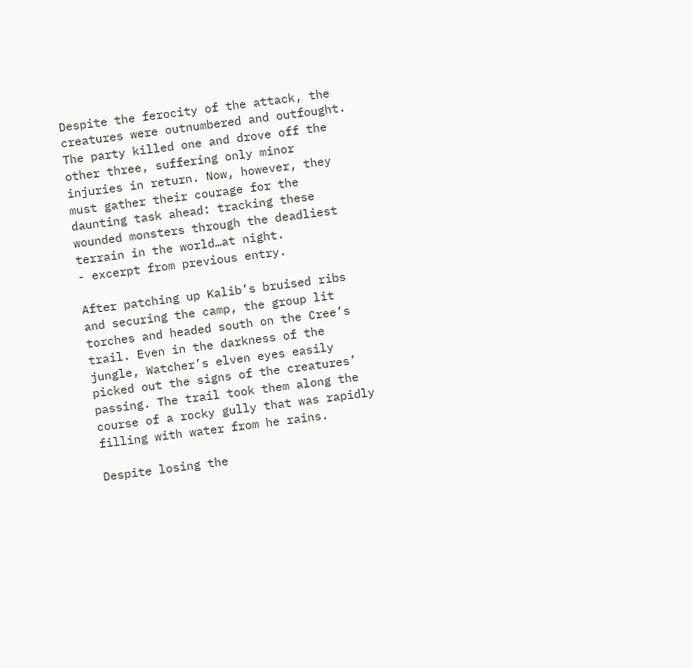Despite the ferocity of the attack, the creatures were outnumbered and outfought. The party killed one and drove off the other three, suffering only minor injuries in return. Now, however, they must gather their courage for the daunting task ahead: tracking these wounded monsters through the deadliest terrain in the world…at night.
- excerpt from previous entry.

After patching up Kalib’s bruised ribs and securing the camp, the group lit torches and headed south on the Cree’s trail. Even in the darkness of the jungle, Watcher’s elven eyes easily picked out the signs of the creatures’ passing. The trail took them along the course of a rocky gully that was rapidly filling with water from he rains.

Despite losing the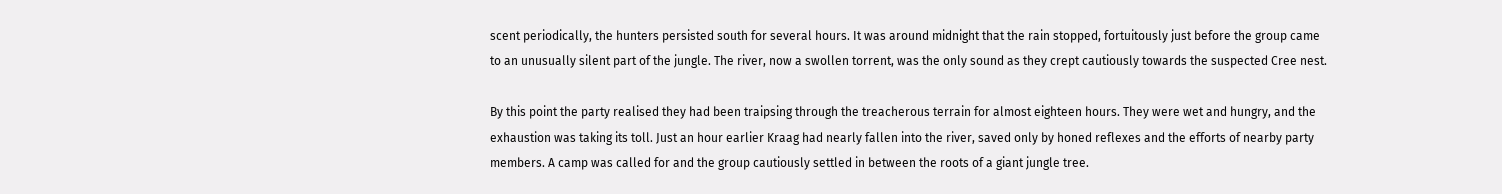scent periodically, the hunters persisted south for several hours. It was around midnight that the rain stopped, fortuitously just before the group came to an unusually silent part of the jungle. The river, now a swollen torrent, was the only sound as they crept cautiously towards the suspected Cree nest.

By this point the party realised they had been traipsing through the treacherous terrain for almost eighteen hours. They were wet and hungry, and the exhaustion was taking its toll. Just an hour earlier Kraag had nearly fallen into the river, saved only by honed reflexes and the efforts of nearby party members. A camp was called for and the group cautiously settled in between the roots of a giant jungle tree.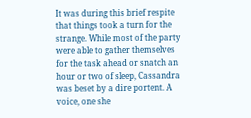It was during this brief respite that things took a turn for the strange. While most of the party were able to gather themselves for the task ahead or snatch an hour or two of sleep, Cassandra was beset by a dire portent. A voice, one she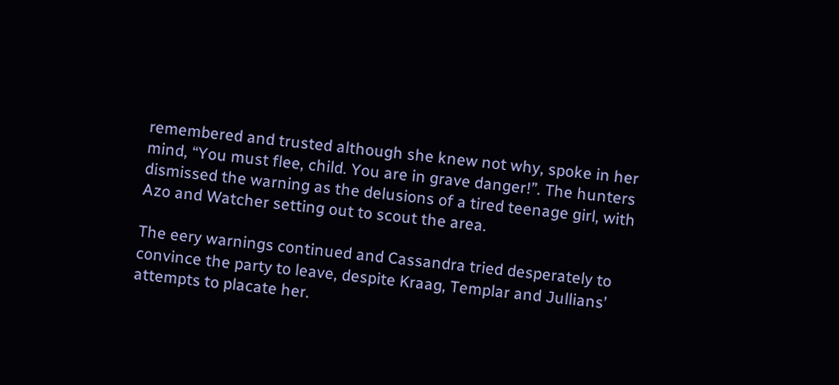remembered and trusted although she knew not why, spoke in her mind, “You must flee, child. You are in grave danger!”. The hunters dismissed the warning as the delusions of a tired teenage girl, with Azo and Watcher setting out to scout the area.

The eery warnings continued and Cassandra tried desperately to convince the party to leave, despite Kraag, Templar and Jullians’ attempts to placate her.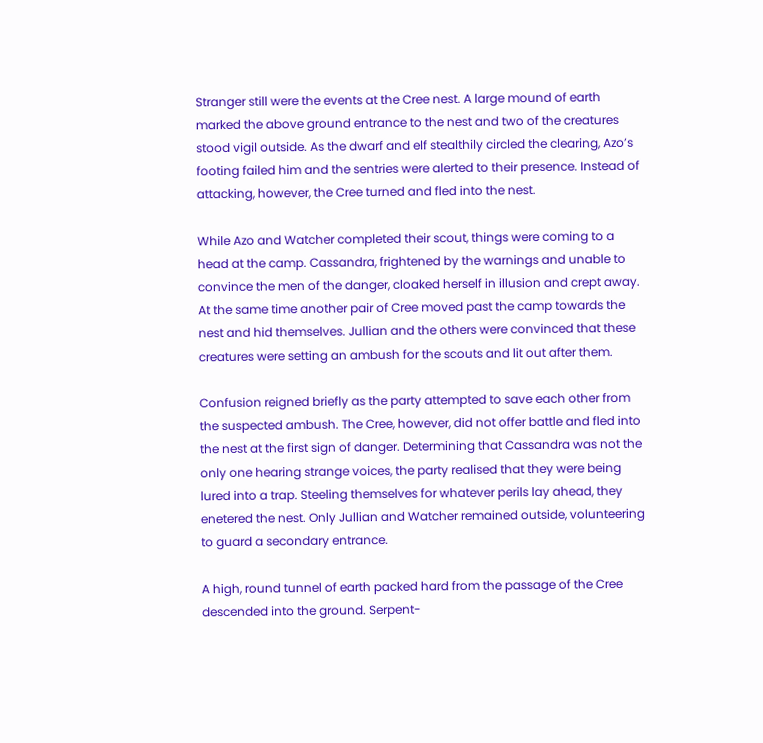Stranger still were the events at the Cree nest. A large mound of earth marked the above ground entrance to the nest and two of the creatures stood vigil outside. As the dwarf and elf stealthily circled the clearing, Azo’s footing failed him and the sentries were alerted to their presence. Instead of attacking, however, the Cree turned and fled into the nest.

While Azo and Watcher completed their scout, things were coming to a head at the camp. Cassandra, frightened by the warnings and unable to convince the men of the danger, cloaked herself in illusion and crept away. At the same time another pair of Cree moved past the camp towards the nest and hid themselves. Jullian and the others were convinced that these creatures were setting an ambush for the scouts and lit out after them.

Confusion reigned briefly as the party attempted to save each other from the suspected ambush. The Cree, however, did not offer battle and fled into the nest at the first sign of danger. Determining that Cassandra was not the only one hearing strange voices, the party realised that they were being lured into a trap. Steeling themselves for whatever perils lay ahead, they enetered the nest. Only Jullian and Watcher remained outside, volunteering to guard a secondary entrance.

A high, round tunnel of earth packed hard from the passage of the Cree descended into the ground. Serpent-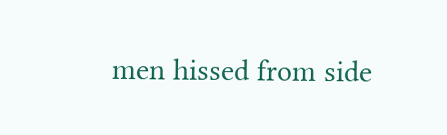men hissed from side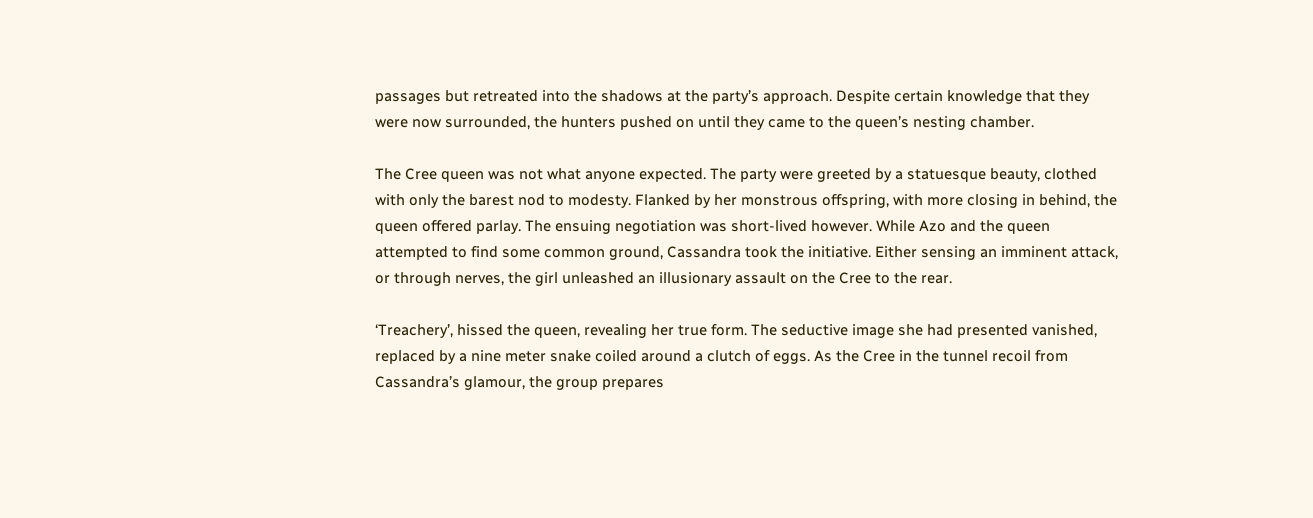passages but retreated into the shadows at the party’s approach. Despite certain knowledge that they were now surrounded, the hunters pushed on until they came to the queen’s nesting chamber.

The Cree queen was not what anyone expected. The party were greeted by a statuesque beauty, clothed with only the barest nod to modesty. Flanked by her monstrous offspring, with more closing in behind, the queen offered parlay. The ensuing negotiation was short-lived however. While Azo and the queen attempted to find some common ground, Cassandra took the initiative. Either sensing an imminent attack, or through nerves, the girl unleashed an illusionary assault on the Cree to the rear.

‘Treachery’, hissed the queen, revealing her true form. The seductive image she had presented vanished, replaced by a nine meter snake coiled around a clutch of eggs. As the Cree in the tunnel recoil from Cassandra’s glamour, the group prepares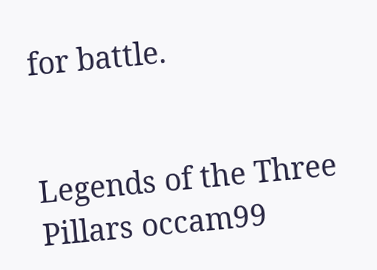for battle.


Legends of the Three Pillars occam99